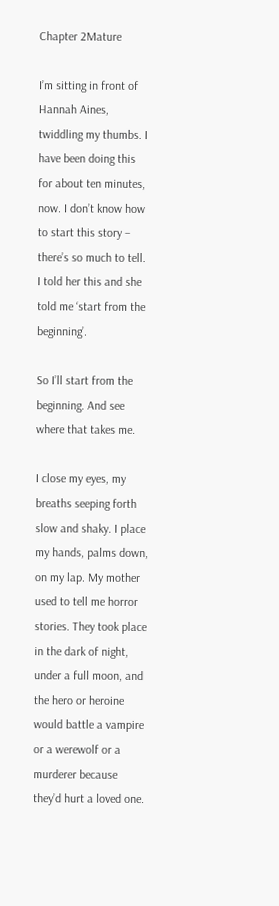Chapter 2Mature

I’m sitting in front of Hannah Aines, twiddling my thumbs. I have been doing this for about ten minutes, now. I don’t know how to start this story – there’s so much to tell. I told her this and she told me ‘start from the beginning’.

So I’ll start from the beginning. And see where that takes me.

I close my eyes, my breaths seeping forth slow and shaky. I place my hands, palms down, on my lap. My mother used to tell me horror stories. They took place in the dark of night, under a full moon, and the hero or heroine would battle a vampire or a werewolf or a murderer because they’d hurt a loved one.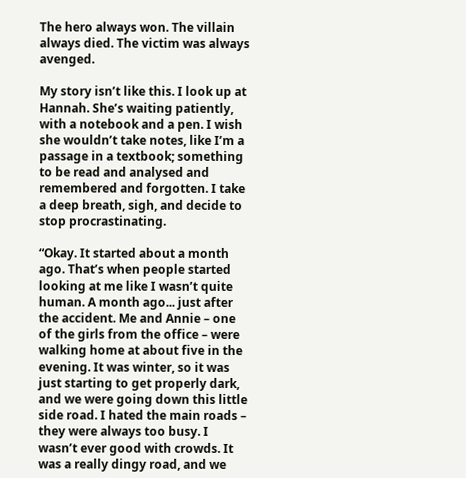The hero always won. The villain always died. The victim was always avenged.

My story isn’t like this. I look up at Hannah. She’s waiting patiently, with a notebook and a pen. I wish she wouldn’t take notes, like I’m a passage in a textbook; something to be read and analysed and remembered and forgotten. I take a deep breath, sigh, and decide to stop procrastinating.

“Okay. It started about a month ago. That’s when people started looking at me like I wasn’t quite human. A month ago... just after the accident. Me and Annie – one of the girls from the office – were walking home at about five in the evening. It was winter, so it was just starting to get properly dark, and we were going down this little side road. I hated the main roads – they were always too busy. I wasn’t ever good with crowds. It was a really dingy road, and we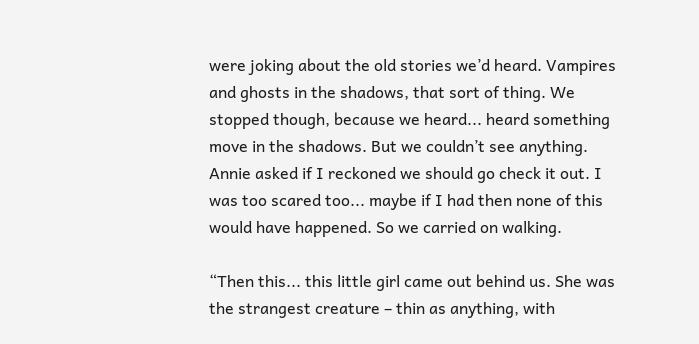were joking about the old stories we’d heard. Vampires and ghosts in the shadows, that sort of thing. We stopped though, because we heard... heard something move in the shadows. But we couldn’t see anything. Annie asked if I reckoned we should go check it out. I was too scared too... maybe if I had then none of this would have happened. So we carried on walking.

“Then this... this little girl came out behind us. She was the strangest creature – thin as anything, with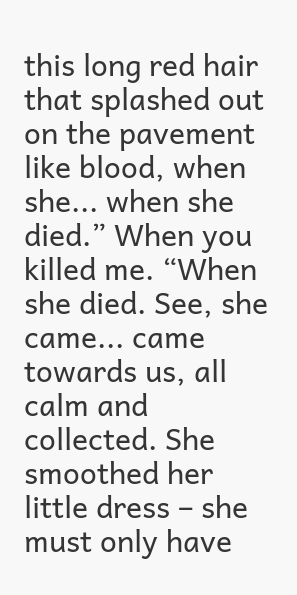this long red hair that splashed out on the pavement like blood, when she... when she died.” When you killed me. “When she died. See, she came... came towards us, all calm and collected. She smoothed her little dress – she must only have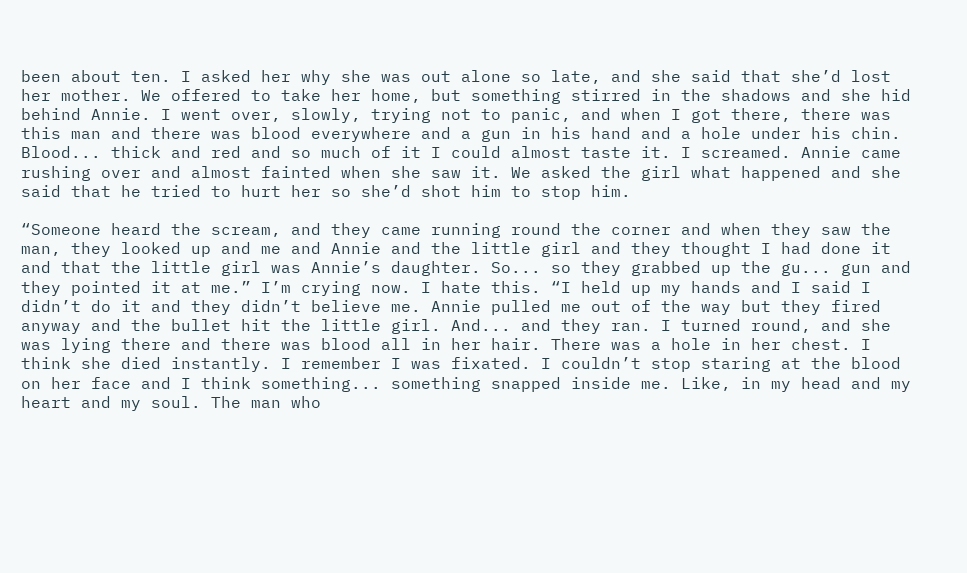been about ten. I asked her why she was out alone so late, and she said that she’d lost her mother. We offered to take her home, but something stirred in the shadows and she hid behind Annie. I went over, slowly, trying not to panic, and when I got there, there was this man and there was blood everywhere and a gun in his hand and a hole under his chin. Blood... thick and red and so much of it I could almost taste it. I screamed. Annie came rushing over and almost fainted when she saw it. We asked the girl what happened and she said that he tried to hurt her so she’d shot him to stop him.

“Someone heard the scream, and they came running round the corner and when they saw the man, they looked up and me and Annie and the little girl and they thought I had done it and that the little girl was Annie’s daughter. So... so they grabbed up the gu... gun and they pointed it at me.” I’m crying now. I hate this. “I held up my hands and I said I didn’t do it and they didn’t believe me. Annie pulled me out of the way but they fired anyway and the bullet hit the little girl. And... and they ran. I turned round, and she was lying there and there was blood all in her hair. There was a hole in her chest. I think she died instantly. I remember I was fixated. I couldn’t stop staring at the blood on her face and I think something... something snapped inside me. Like, in my head and my heart and my soul. The man who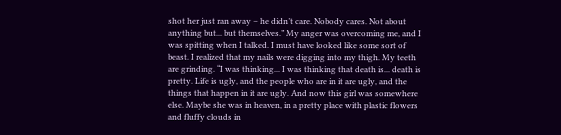shot her just ran away – he didn’t care. Nobody cares. Not about anything but... but themselves.” My anger was overcoming me, and I was spitting when I talked. I must have looked like some sort of beast. I realized that my nails were digging into my thigh. My teeth are grinding. “I was thinking... I was thinking that death is... death is pretty. Life is ugly, and the people who are in it are ugly, and the things that happen in it are ugly. And now this girl was somewhere else. Maybe she was in heaven, in a pretty place with plastic flowers and fluffy clouds in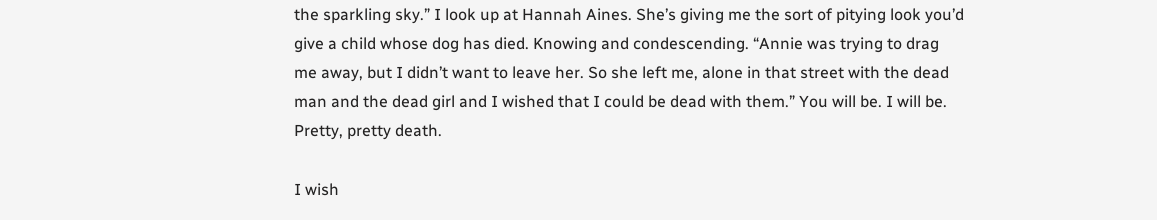the sparkling sky.” I look up at Hannah Aines. She’s giving me the sort of pitying look you’d give a child whose dog has died. Knowing and condescending. “Annie was trying to drag me away, but I didn’t want to leave her. So she left me, alone in that street with the dead man and the dead girl and I wished that I could be dead with them.” You will be. I will be. Pretty, pretty death.

I wish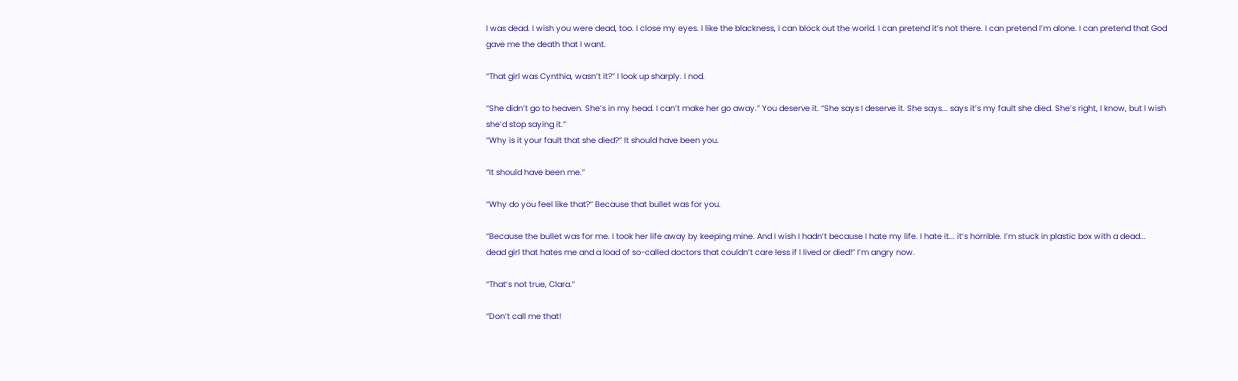I was dead. I wish you were dead, too. I close my eyes. I like the blackness, I can block out the world. I can pretend it’s not there. I can pretend I’m alone. I can pretend that God gave me the death that I want.

“That girl was Cynthia, wasn’t it?” I look up sharply. I nod.

“She didn’t go to heaven. She’s in my head. I can’t make her go away.” You deserve it. “She says I deserve it. She says... says it’s my fault she died. She’s right, I know, but I wish she’d stop saying it.”
“Why is it your fault that she died?” It should have been you.

“It should have been me.”

“Why do you feel like that?” Because that bullet was for you.

“Because the bullet was for me. I took her life away by keeping mine. And I wish I hadn’t because I hate my life. I hate it... it’s horrible. I’m stuck in plastic box with a dead... dead girl that hates me and a load of so-called doctors that couldn’t care less if I lived or died!” I’m angry now.

“That’s not true, Clara.”

“Don’t call me that!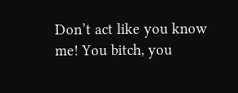Don’t act like you know me! You bitch, you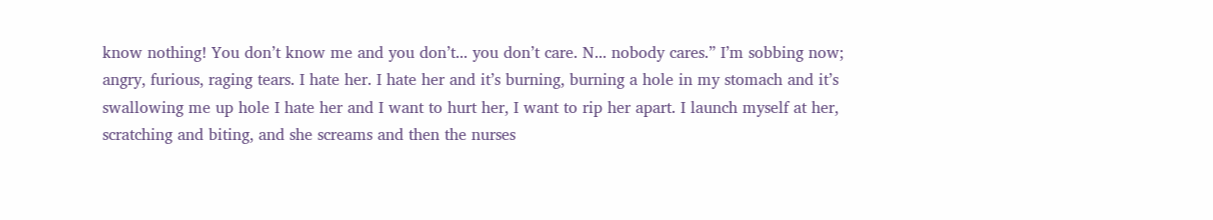know nothing! You don’t know me and you don’t... you don’t care. N... nobody cares.” I’m sobbing now; angry, furious, raging tears. I hate her. I hate her and it’s burning, burning a hole in my stomach and it’s swallowing me up hole I hate her and I want to hurt her, I want to rip her apart. I launch myself at her, scratching and biting, and she screams and then the nurses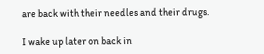are back with their needles and their drugs.

I wake up later on back in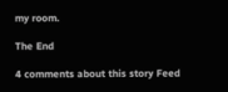my room.

The End

4 comments about this story Feed